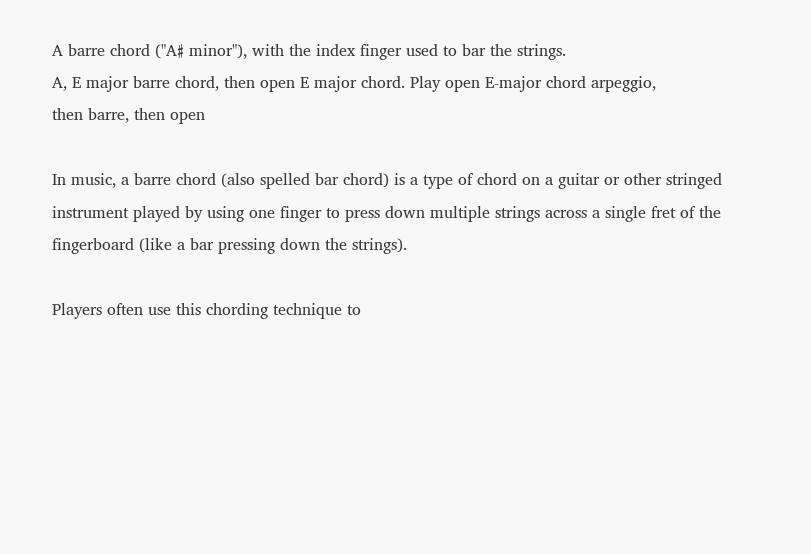A barre chord ("A♯ minor"), with the index finger used to bar the strings.
A, E major barre chord, then open E major chord. Play open E-major chord arpeggio,
then barre, then open

In music, a barre chord (also spelled bar chord) is a type of chord on a guitar or other stringed instrument played by using one finger to press down multiple strings across a single fret of the fingerboard (like a bar pressing down the strings).

Players often use this chording technique to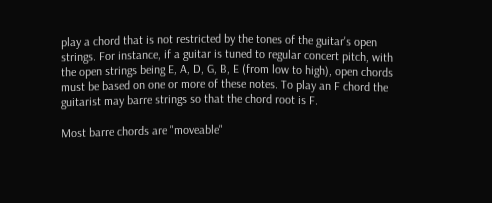play a chord that is not restricted by the tones of the guitar's open strings. For instance, if a guitar is tuned to regular concert pitch, with the open strings being E, A, D, G, B, E (from low to high), open chords must be based on one or more of these notes. To play an F chord the guitarist may barre strings so that the chord root is F.

Most barre chords are "moveable"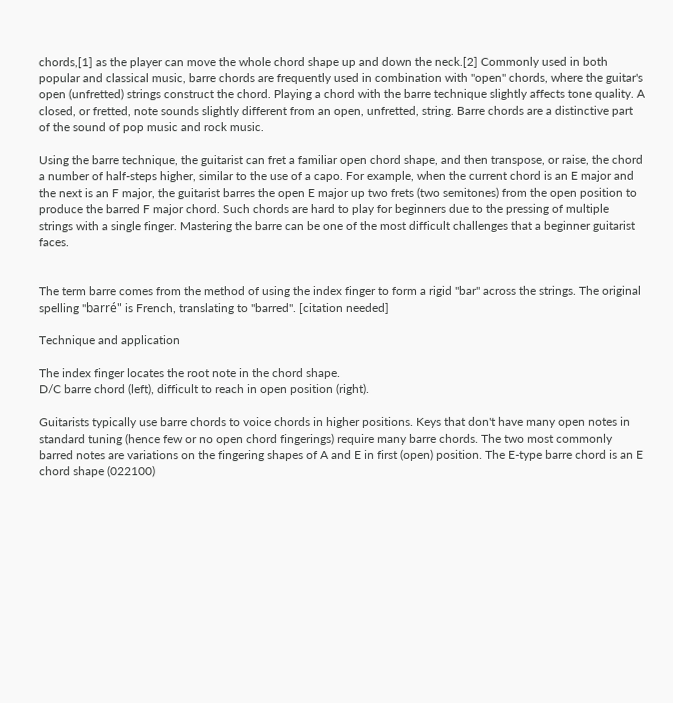chords,[1] as the player can move the whole chord shape up and down the neck.[2] Commonly used in both popular and classical music, barre chords are frequently used in combination with "open" chords, where the guitar's open (unfretted) strings construct the chord. Playing a chord with the barre technique slightly affects tone quality. A closed, or fretted, note sounds slightly different from an open, unfretted, string. Barre chords are a distinctive part of the sound of pop music and rock music.

Using the barre technique, the guitarist can fret a familiar open chord shape, and then transpose, or raise, the chord a number of half-steps higher, similar to the use of a capo. For example, when the current chord is an E major and the next is an F major, the guitarist barres the open E major up two frets (two semitones) from the open position to produce the barred F major chord. Such chords are hard to play for beginners due to the pressing of multiple strings with a single finger. Mastering the barre can be one of the most difficult challenges that a beginner guitarist faces.


The term barre comes from the method of using the index finger to form a rigid "bar" across the strings. The original spelling "barré" is French, translating to "barred". [citation needed]

Technique and application

The index finger locates the root note in the chord shape.
D/C barre chord (left), difficult to reach in open position (right).

Guitarists typically use barre chords to voice chords in higher positions. Keys that don't have many open notes in standard tuning (hence few or no open chord fingerings) require many barre chords. The two most commonly barred notes are variations on the fingering shapes of A and E in first (open) position. The E-type barre chord is an E chord shape (022100)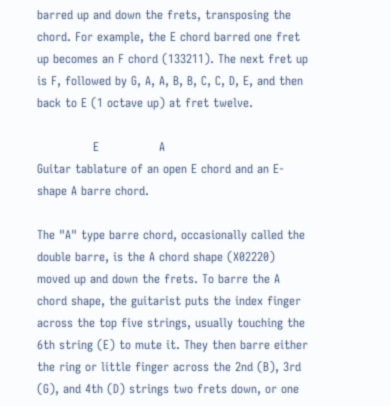barred up and down the frets, transposing the chord. For example, the E chord barred one fret up becomes an F chord (133211). The next fret up is F, followed by G, A, A, B, B, C, C, D, E, and then back to E (1 octave up) at fret twelve.

              E               A
Guitar tablature of an open E chord and an E-shape A barre chord.

The "A" type barre chord, occasionally called the double barre, is the A chord shape (X02220) moved up and down the frets. To barre the A chord shape, the guitarist puts the index finger across the top five strings, usually touching the 6th string (E) to mute it. They then barre either the ring or little finger across the 2nd (B), 3rd (G), and 4th (D) strings two frets down, or one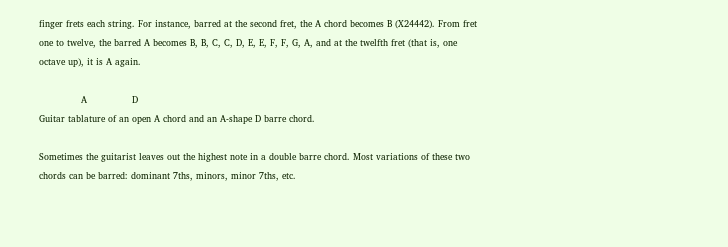finger frets each string. For instance, barred at the second fret, the A chord becomes B (X24442). From fret one to twelve, the barred A becomes B, B, C, C, D, E, E, F, F, G, A, and at the twelfth fret (that is, one octave up), it is A again.

              A               D
Guitar tablature of an open A chord and an A-shape D barre chord.

Sometimes the guitarist leaves out the highest note in a double barre chord. Most variations of these two chords can be barred: dominant 7ths, minors, minor 7ths, etc.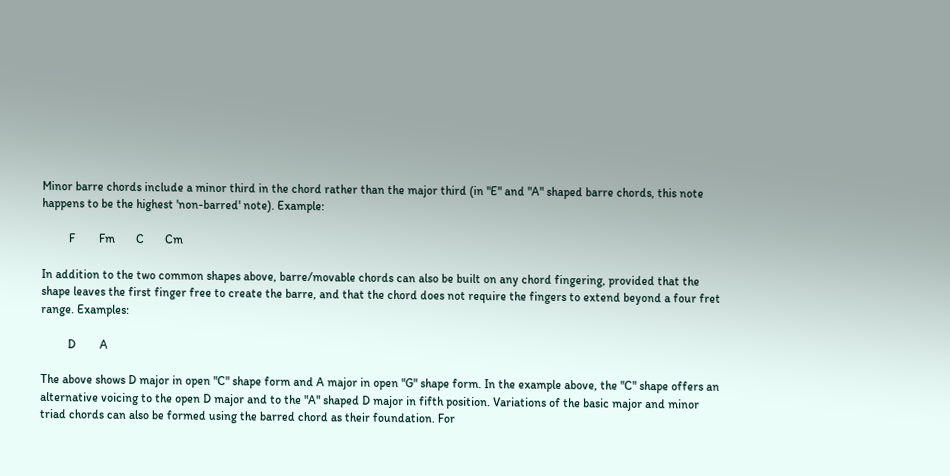Minor barre chords include a minor third in the chord rather than the major third (in "E" and "A" shaped barre chords, this note happens to be the highest 'non-barred' note). Example:

         F        Fm       C       Cm

In addition to the two common shapes above, barre/movable chords can also be built on any chord fingering, provided that the shape leaves the first finger free to create the barre, and that the chord does not require the fingers to extend beyond a four fret range. Examples:

         D        A

The above shows D major in open "C" shape form and A major in open "G" shape form. In the example above, the "C" shape offers an alternative voicing to the open D major and to the "A" shaped D major in fifth position. Variations of the basic major and minor triad chords can also be formed using the barred chord as their foundation. For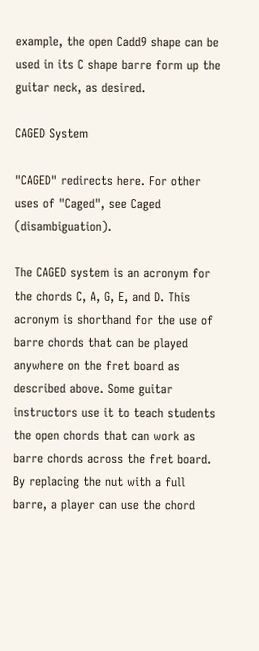example, the open Cadd9 shape can be used in its C shape barre form up the guitar neck, as desired.

CAGED System

"CAGED" redirects here. For other uses of "Caged", see Caged (disambiguation).

The CAGED system is an acronym for the chords C, A, G, E, and D. This acronym is shorthand for the use of barre chords that can be played anywhere on the fret board as described above. Some guitar instructors use it to teach students the open chords that can work as barre chords across the fret board. By replacing the nut with a full barre, a player can use the chord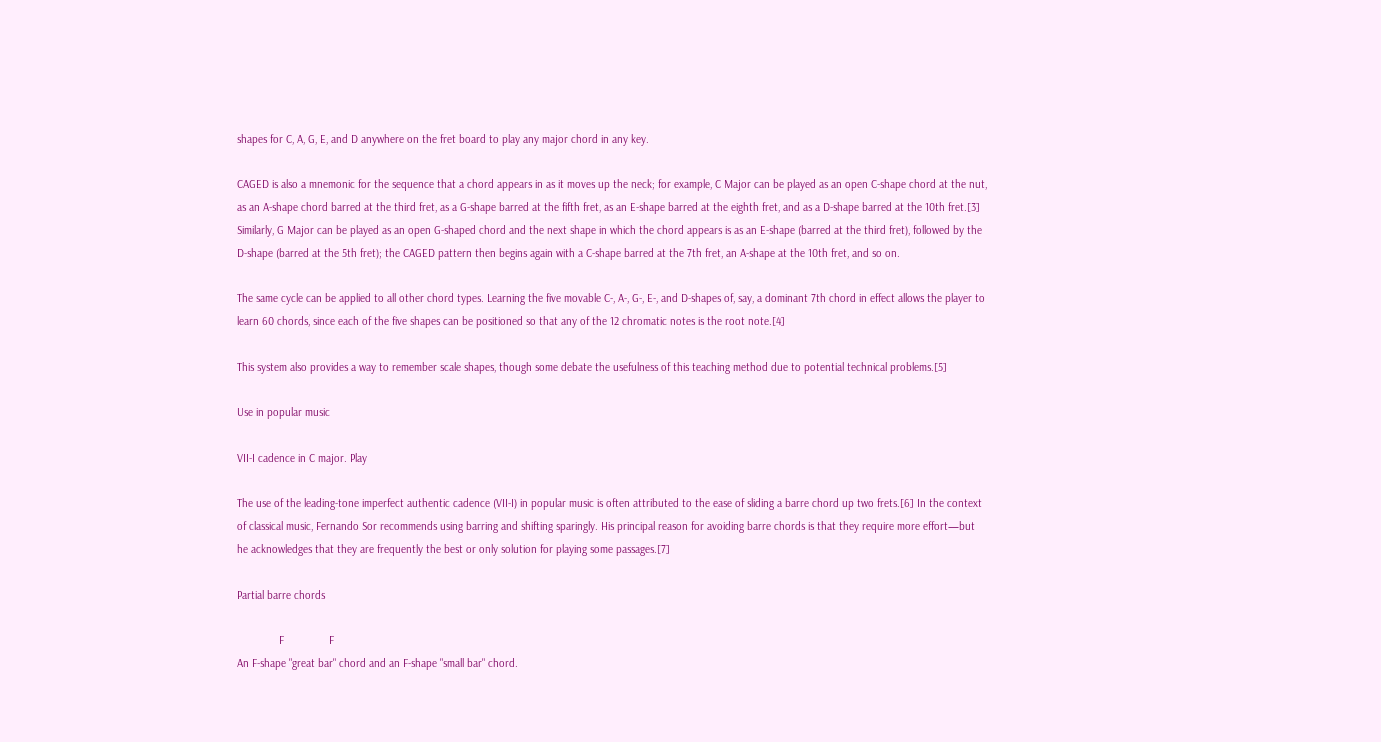shapes for C, A, G, E, and D anywhere on the fret board to play any major chord in any key.

CAGED is also a mnemonic for the sequence that a chord appears in as it moves up the neck; for example, C Major can be played as an open C-shape chord at the nut, as an A-shape chord barred at the third fret, as a G-shape barred at the fifth fret, as an E-shape barred at the eighth fret, and as a D-shape barred at the 10th fret.[3] Similarly, G Major can be played as an open G-shaped chord and the next shape in which the chord appears is as an E-shape (barred at the third fret), followed by the D-shape (barred at the 5th fret); the CAGED pattern then begins again with a C-shape barred at the 7th fret, an A-shape at the 10th fret, and so on.

The same cycle can be applied to all other chord types. Learning the five movable C-, A-, G-, E-, and D-shapes of, say, a dominant 7th chord in effect allows the player to learn 60 chords, since each of the five shapes can be positioned so that any of the 12 chromatic notes is the root note.[4]

This system also provides a way to remember scale shapes, though some debate the usefulness of this teaching method due to potential technical problems.[5]

Use in popular music

VII-I cadence in C major. Play

The use of the leading-tone imperfect authentic cadence (VII-I) in popular music is often attributed to the ease of sliding a barre chord up two frets.[6] In the context of classical music, Fernando Sor recommends using barring and shifting sparingly. His principal reason for avoiding barre chords is that they require more effort—but he acknowledges that they are frequently the best or only solution for playing some passages.[7]

Partial barre chords

              F               F
An F-shape "great bar" chord and an F-shape "small bar" chord.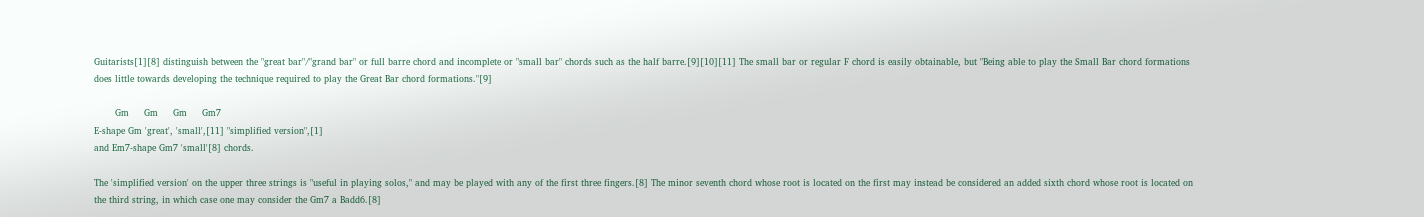Guitarists[1][8] distinguish between the "great bar"/"grand bar" or full barre chord and incomplete or "small bar" chords such as the half barre.[9][10][11] The small bar or regular F chord is easily obtainable, but "Being able to play the Small Bar chord formations does little towards developing the technique required to play the Great Bar chord formations."[9]

       Gm     Gm     Gm     Gm7
E-shape Gm 'great', 'small',[11] "simplified version",[1]
and Em7-shape Gm7 'small'[8] chords.

The 'simplified version' on the upper three strings is "useful in playing solos," and may be played with any of the first three fingers.[8] The minor seventh chord whose root is located on the first may instead be considered an added sixth chord whose root is located on the third string, in which case one may consider the Gm7 a Badd6.[8]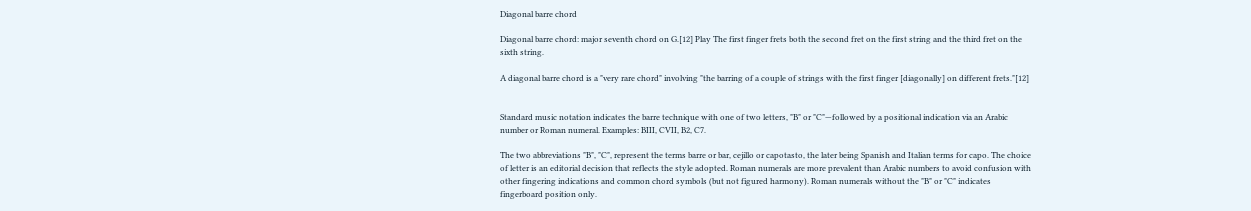Diagonal barre chord

Diagonal barre chord: major seventh chord on G.[12] Play The first finger frets both the second fret on the first string and the third fret on the sixth string.

A diagonal barre chord is a "very rare chord" involving "the barring of a couple of strings with the first finger [diagonally] on different frets."[12]


Standard music notation indicates the barre technique with one of two letters, "B" or "C"—followed by a positional indication via an Arabic number or Roman numeral. Examples: BIII, CVII, B2, C7.

The two abbreviations "B", "C", represent the terms barre or bar, cejillo or capotasto, the later being Spanish and Italian terms for capo. The choice of letter is an editorial decision that reflects the style adopted. Roman numerals are more prevalent than Arabic numbers to avoid confusion with other fingering indications and common chord symbols (but not figured harmony). Roman numerals without the "B" or "C" indicates fingerboard position only.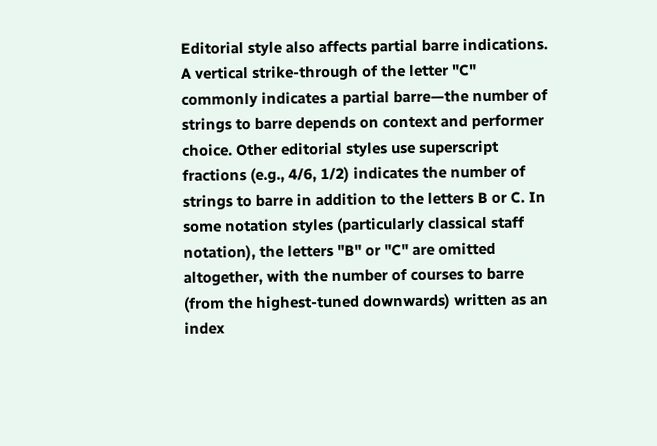Editorial style also affects partial barre indications. A vertical strike-through of the letter "C" commonly indicates a partial barre—the number of strings to barre depends on context and performer choice. Other editorial styles use superscript fractions (e.g., 4/6, 1/2) indicates the number of strings to barre in addition to the letters B or C. In some notation styles (particularly classical staff notation), the letters "B" or "C" are omitted altogether, with the number of courses to barre (from the highest-tuned downwards) written as an index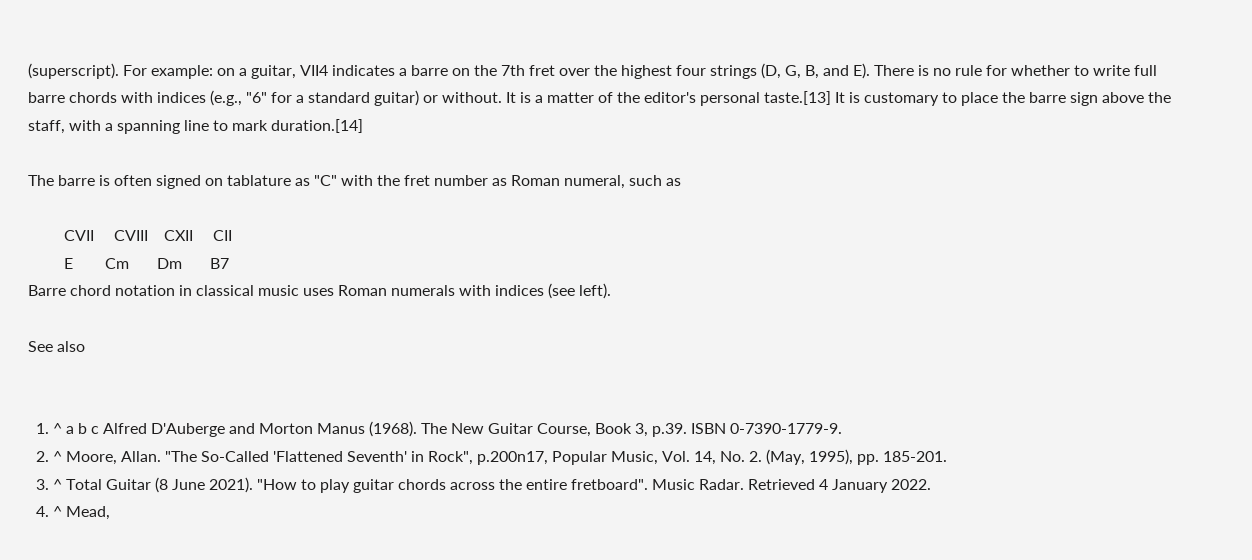(superscript). For example: on a guitar, VII4 indicates a barre on the 7th fret over the highest four strings (D, G, B, and E). There is no rule for whether to write full barre chords with indices (e.g., "6" for a standard guitar) or without. It is a matter of the editor's personal taste.[13] It is customary to place the barre sign above the staff, with a spanning line to mark duration.[14]

The barre is often signed on tablature as "C" with the fret number as Roman numeral, such as

         CVII     CVIII    CXII     CII
         E        Cm       Dm       B7
Barre chord notation in classical music uses Roman numerals with indices (see left).

See also


  1. ^ a b c Alfred D'Auberge and Morton Manus (1968). The New Guitar Course, Book 3, p.39. ISBN 0-7390-1779-9.
  2. ^ Moore, Allan. "The So-Called 'Flattened Seventh' in Rock", p.200n17, Popular Music, Vol. 14, No. 2. (May, 1995), pp. 185-201.
  3. ^ Total Guitar (8 June 2021). "How to play guitar chords across the entire fretboard". Music Radar. Retrieved 4 January 2022.
  4. ^ Mead,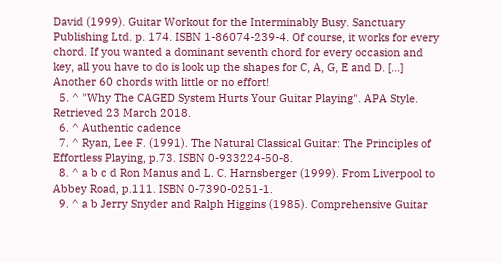David (1999). Guitar Workout for the Interminably Busy. Sanctuary Publishing Ltd. p. 174. ISBN 1-86074-239-4. Of course, it works for every chord. If you wanted a dominant seventh chord for every occasion and key, all you have to do is look up the shapes for C, A, G, E and D. [...] Another 60 chords with little or no effort!
  5. ^ "Why The CAGED System Hurts Your Guitar Playing". APA Style. Retrieved 23 March 2018.
  6. ^ Authentic cadence
  7. ^ Ryan, Lee F. (1991). The Natural Classical Guitar: The Principles of Effortless Playing, p.73. ISBN 0-933224-50-8.
  8. ^ a b c d Ron Manus and L. C. Harnsberger (1999). From Liverpool to Abbey Road, p.111. ISBN 0-7390-0251-1.
  9. ^ a b Jerry Snyder and Ralph Higgins (1985). Comprehensive Guitar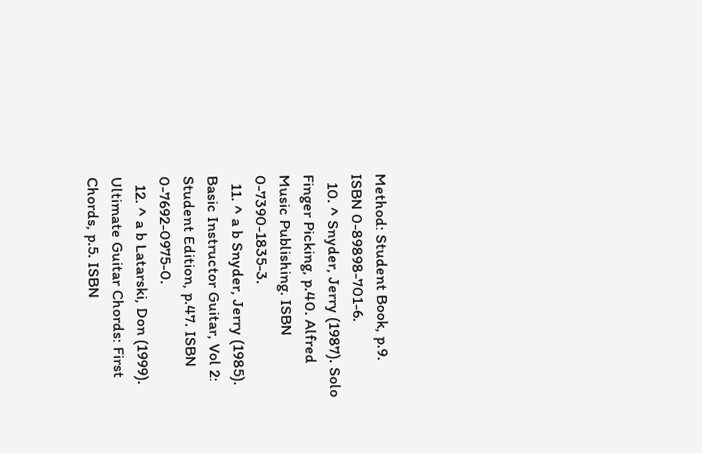Method: Student Book, p.9. ISBN 0-89898-701-6.
  10. ^ Snyder, Jerry (1987). Solo Finger Picking, p.40. Alfred Music Publishing. ISBN 0-7390-1835-3.
  11. ^ a b Snyder, Jerry (1985). Basic Instructor Guitar, Vol 2: Student Edition, p.47. ISBN 0-7692-0975-0.
  12. ^ a b Latarski, Don (1999). Ultimate Guitar Chords: First Chords, p.5. ISBN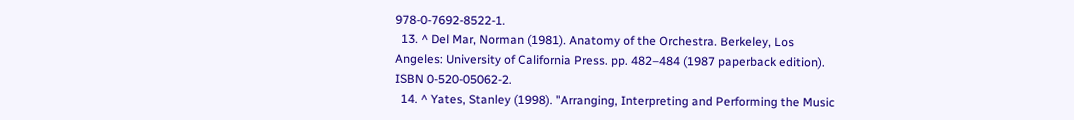978-0-7692-8522-1.
  13. ^ Del Mar, Norman (1981). Anatomy of the Orchestra. Berkeley, Los Angeles: University of California Press. pp. 482–484 (1987 paperback edition). ISBN 0-520-05062-2.
  14. ^ Yates, Stanley (1998). "Arranging, Interpreting and Performing the Music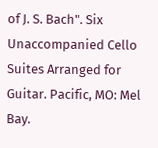of J. S. Bach". Six Unaccompanied Cello Suites Arranged for Guitar. Pacific, MO: Mel Bay.